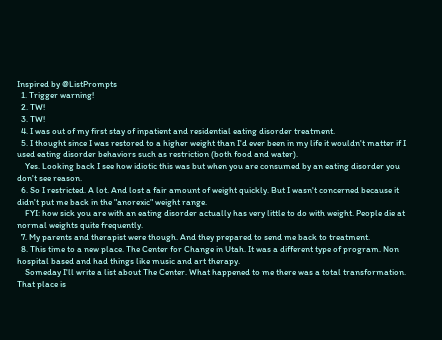Inspired by @ListPrompts
  1. Trigger warning!
  2. TW!
  3. TW!
  4. I was out of my first stay of inpatient and residential eating disorder treatment.
  5. I thought since I was restored to a higher weight than I'd ever been in my life it wouldn't matter if I used eating disorder behaviors such as restriction (both food and water).
    Yes. Looking back I see how idiotic this was but when you are consumed by an eating disorder you don't see reason.
  6. So I restricted. A lot. And lost a fair amount of weight quickly. But I wasn't concerned because it didn't put me back in the "anorexic" weight range.
    FYI: how sick you are with an eating disorder actually has very little to do with weight. People die at normal weights quite frequently.
  7. My parents and therapist were though. And they prepared to send me back to treatment.
  8. This time to a new place. The Center for Change in Utah. It was a different type of program. Non hospital based and had things like music and art therapy.
    Someday I'll write a list about The Center. What happened to me there was a total transformation. That place is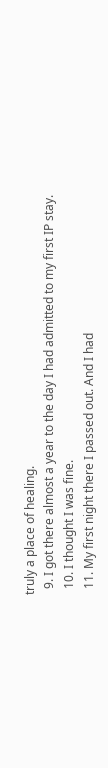truly a place of healing.
  9. I got there almost a year to the day I had admitted to my first IP stay.
  10. I thought I was fine.
  11. My first night there I passed out. And I had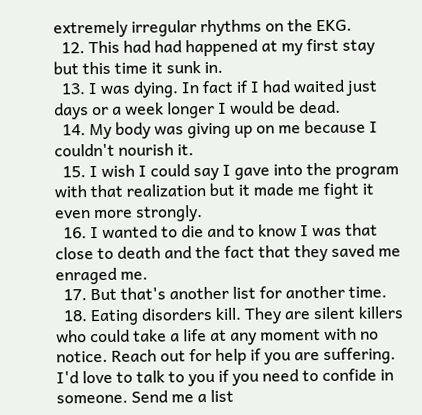extremely irregular rhythms on the EKG.
  12. This had had happened at my first stay but this time it sunk in.
  13. I was dying. In fact if I had waited just days or a week longer I would be dead.
  14. My body was giving up on me because I couldn't nourish it.
  15. I wish I could say I gave into the program with that realization but it made me fight it even more strongly.
  16. I wanted to die and to know I was that close to death and the fact that they saved me enraged me.
  17. But that's another list for another time.
  18. Eating disorders kill. They are silent killers who could take a life at any moment with no notice. Reach out for help if you are suffering. I'd love to talk to you if you need to confide in someone. Send me a list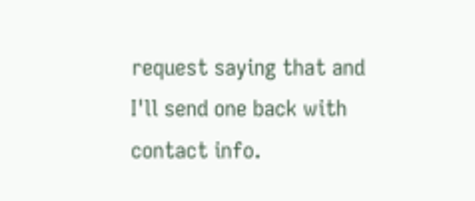request saying that and I'll send one back with contact info.